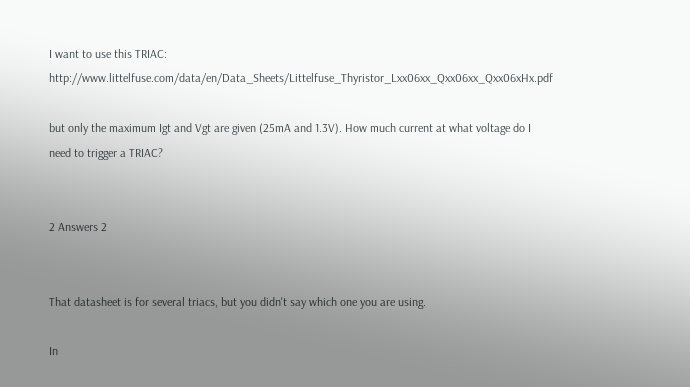I want to use this TRIAC: http://www.littelfuse.com/data/en/Data_Sheets/Littelfuse_Thyristor_Lxx06xx_Qxx06xx_Qxx06xHx.pdf

but only the maximum Igt and Vgt are given (25mA and 1.3V). How much current at what voltage do I need to trigger a TRIAC?


2 Answers 2


That datasheet is for several triacs, but you didn't say which one you are using.

In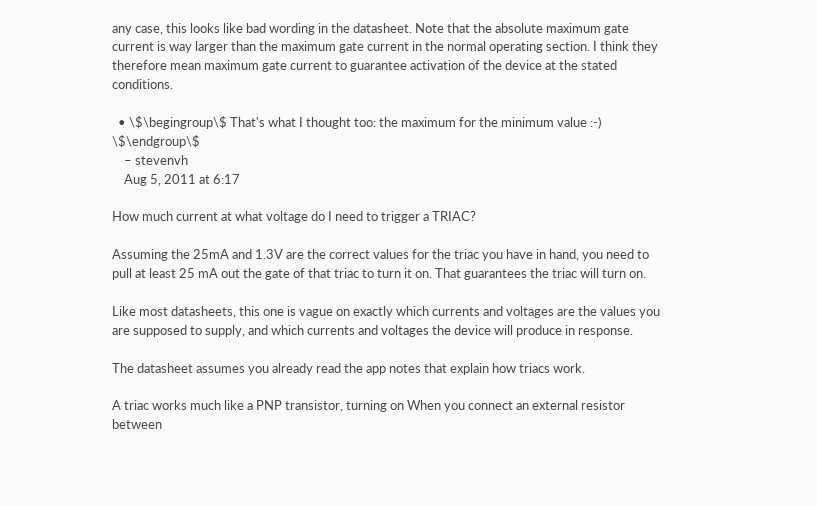any case, this looks like bad wording in the datasheet. Note that the absolute maximum gate current is way larger than the maximum gate current in the normal operating section. I think they therefore mean maximum gate current to guarantee activation of the device at the stated conditions.

  • \$\begingroup\$ That's what I thought too: the maximum for the minimum value :-) \$\endgroup\$
    – stevenvh
    Aug 5, 2011 at 6:17

How much current at what voltage do I need to trigger a TRIAC?

Assuming the 25mA and 1.3V are the correct values for the triac you have in hand, you need to pull at least 25 mA out the gate of that triac to turn it on. That guarantees the triac will turn on.

Like most datasheets, this one is vague on exactly which currents and voltages are the values you are supposed to supply, and which currents and voltages the device will produce in response.

The datasheet assumes you already read the app notes that explain how triacs work.

A triac works much like a PNP transistor, turning on When you connect an external resistor between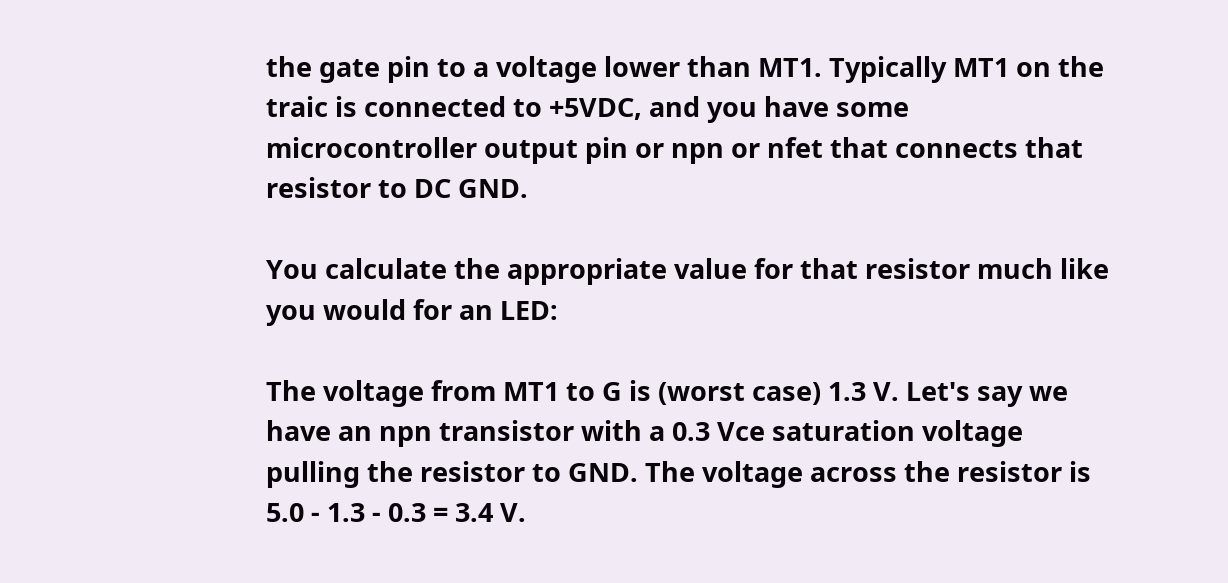the gate pin to a voltage lower than MT1. Typically MT1 on the traic is connected to +5VDC, and you have some microcontroller output pin or npn or nfet that connects that resistor to DC GND.

You calculate the appropriate value for that resistor much like you would for an LED:

The voltage from MT1 to G is (worst case) 1.3 V. Let's say we have an npn transistor with a 0.3 Vce saturation voltage pulling the resistor to GND. The voltage across the resistor is 5.0 - 1.3 - 0.3 = 3.4 V.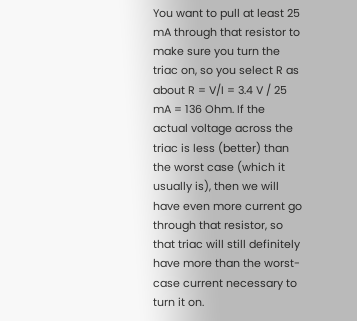You want to pull at least 25 mA through that resistor to make sure you turn the triac on, so you select R as about R = V/I = 3.4 V / 25 mA = 136 Ohm. If the actual voltage across the triac is less (better) than the worst case (which it usually is), then we will have even more current go through that resistor, so that triac will still definitely have more than the worst-case current necessary to turn it on.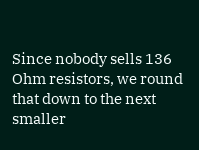Since nobody sells 136 Ohm resistors, we round that down to the next smaller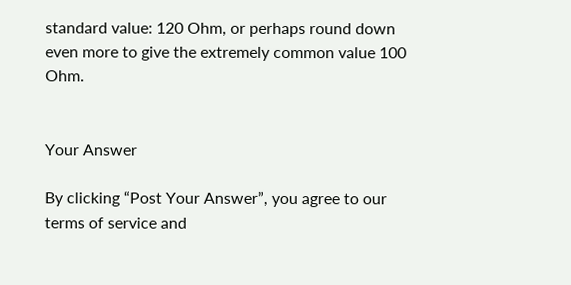standard value: 120 Ohm, or perhaps round down even more to give the extremely common value 100 Ohm.


Your Answer

By clicking “Post Your Answer”, you agree to our terms of service and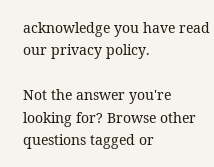acknowledge you have read our privacy policy.

Not the answer you're looking for? Browse other questions tagged or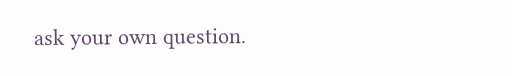ask your own question.